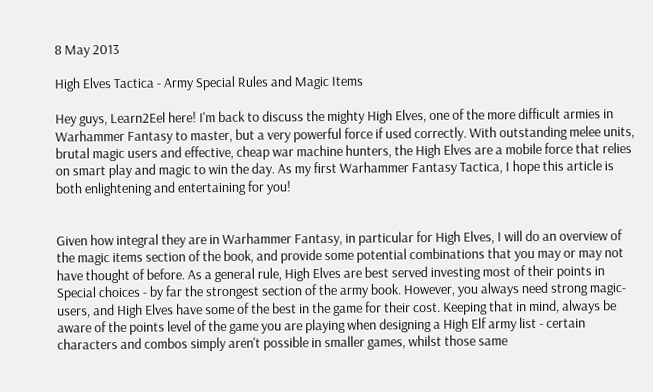8 May 2013

High Elves Tactica - Army Special Rules and Magic Items

Hey guys, Learn2Eel here! I'm back to discuss the mighty High Elves, one of the more difficult armies in Warhammer Fantasy to master, but a very powerful force if used correctly. With outstanding melee units, brutal magic users and effective, cheap war machine hunters, the High Elves are a mobile force that relies on smart play and magic to win the day. As my first Warhammer Fantasy Tactica, I hope this article is both enlightening and entertaining for you!


Given how integral they are in Warhammer Fantasy, in particular for High Elves, I will do an overview of the magic items section of the book, and provide some potential combinations that you may or may not have thought of before. As a general rule, High Elves are best served investing most of their points in Special choices - by far the strongest section of the army book. However, you always need strong magic-users, and High Elves have some of the best in the game for their cost. Keeping that in mind, always be aware of the points level of the game you are playing when designing a High Elf army list - certain characters and combos simply aren't possible in smaller games, whilst those same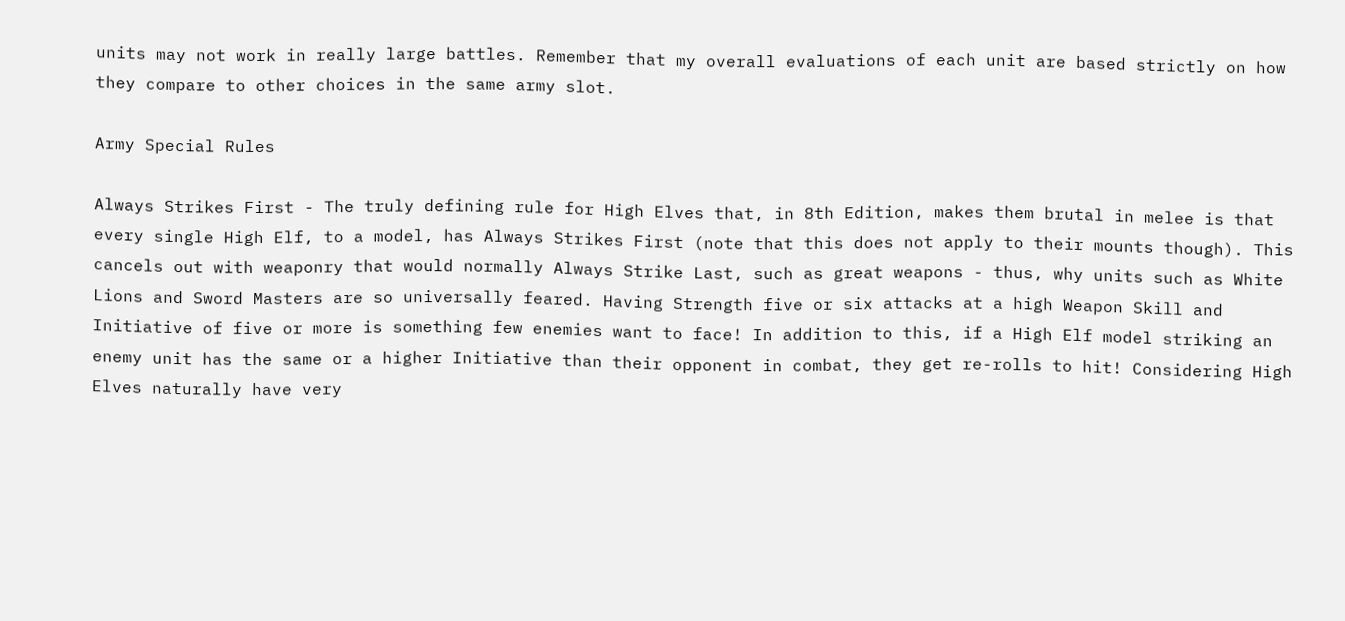units may not work in really large battles. Remember that my overall evaluations of each unit are based strictly on how they compare to other choices in the same army slot.

Army Special Rules

Always Strikes First - The truly defining rule for High Elves that, in 8th Edition, makes them brutal in melee is that every single High Elf, to a model, has Always Strikes First (note that this does not apply to their mounts though). This cancels out with weaponry that would normally Always Strike Last, such as great weapons - thus, why units such as White Lions and Sword Masters are so universally feared. Having Strength five or six attacks at a high Weapon Skill and Initiative of five or more is something few enemies want to face! In addition to this, if a High Elf model striking an enemy unit has the same or a higher Initiative than their opponent in combat, they get re-rolls to hit! Considering High Elves naturally have very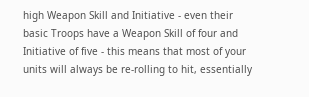high Weapon Skill and Initiative - even their basic Troops have a Weapon Skill of four and Initiative of five - this means that most of your units will always be re-rolling to hit, essentially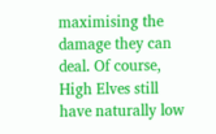maximising the damage they can deal. Of course, High Elves still have naturally low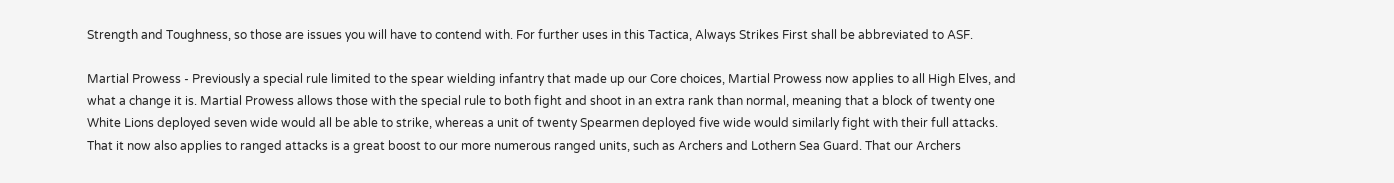Strength and Toughness, so those are issues you will have to contend with. For further uses in this Tactica, Always Strikes First shall be abbreviated to ASF.

Martial Prowess - Previously a special rule limited to the spear wielding infantry that made up our Core choices, Martial Prowess now applies to all High Elves, and what a change it is. Martial Prowess allows those with the special rule to both fight and shoot in an extra rank than normal, meaning that a block of twenty one White Lions deployed seven wide would all be able to strike, whereas a unit of twenty Spearmen deployed five wide would similarly fight with their full attacks. That it now also applies to ranged attacks is a great boost to our more numerous ranged units, such as Archers and Lothern Sea Guard. That our Archers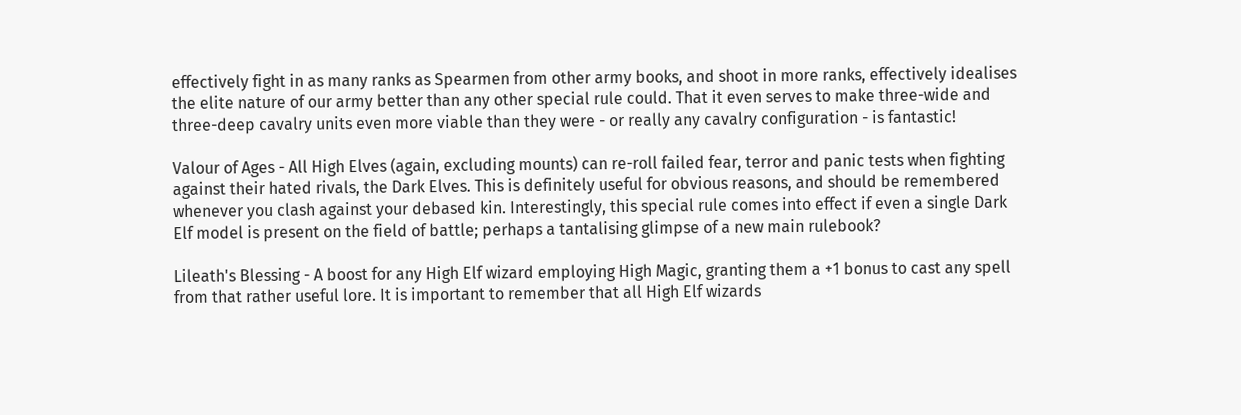effectively fight in as many ranks as Spearmen from other army books, and shoot in more ranks, effectively idealises the elite nature of our army better than any other special rule could. That it even serves to make three-wide and three-deep cavalry units even more viable than they were - or really any cavalry configuration - is fantastic!

Valour of Ages - All High Elves (again, excluding mounts) can re-roll failed fear, terror and panic tests when fighting against their hated rivals, the Dark Elves. This is definitely useful for obvious reasons, and should be remembered whenever you clash against your debased kin. Interestingly, this special rule comes into effect if even a single Dark Elf model is present on the field of battle; perhaps a tantalising glimpse of a new main rulebook?

Lileath's Blessing - A boost for any High Elf wizard employing High Magic, granting them a +1 bonus to cast any spell from that rather useful lore. It is important to remember that all High Elf wizards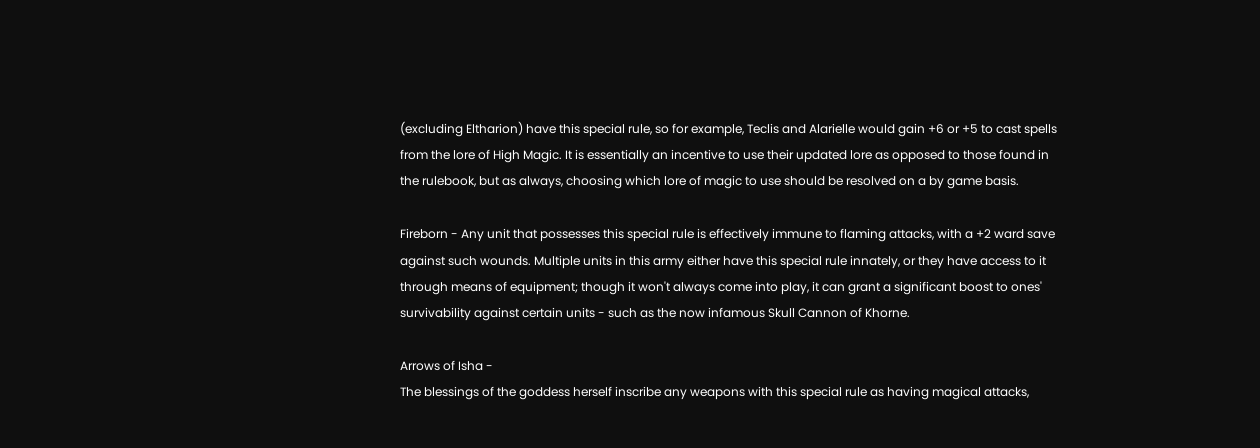(excluding Eltharion) have this special rule, so for example, Teclis and Alarielle would gain +6 or +5 to cast spells from the lore of High Magic. It is essentially an incentive to use their updated lore as opposed to those found in the rulebook, but as always, choosing which lore of magic to use should be resolved on a by game basis.

Fireborn - Any unit that possesses this special rule is effectively immune to flaming attacks, with a +2 ward save against such wounds. Multiple units in this army either have this special rule innately, or they have access to it through means of equipment; though it won't always come into play, it can grant a significant boost to ones' survivability against certain units - such as the now infamous Skull Cannon of Khorne.

Arrows of Isha -
The blessings of the goddess herself inscribe any weapons with this special rule as having magical attacks,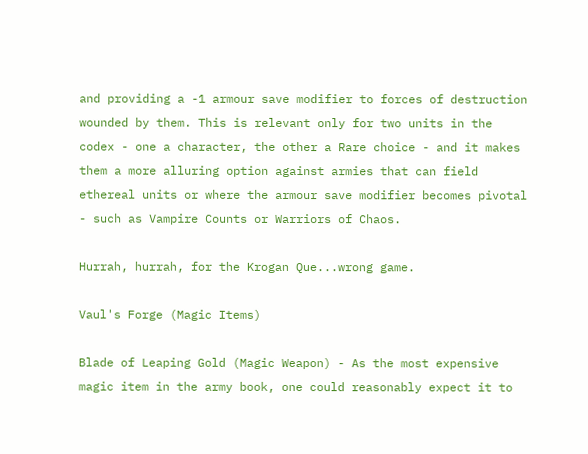and providing a -1 armour save modifier to forces of destruction wounded by them. This is relevant only for two units in the codex - one a character, the other a Rare choice - and it makes them a more alluring option against armies that can field ethereal units or where the armour save modifier becomes pivotal - such as Vampire Counts or Warriors of Chaos.

Hurrah, hurrah, for the Krogan Que...wrong game.

Vaul's Forge (Magic Items)

Blade of Leaping Gold (Magic Weapon) - As the most expensive magic item in the army book, one could reasonably expect it to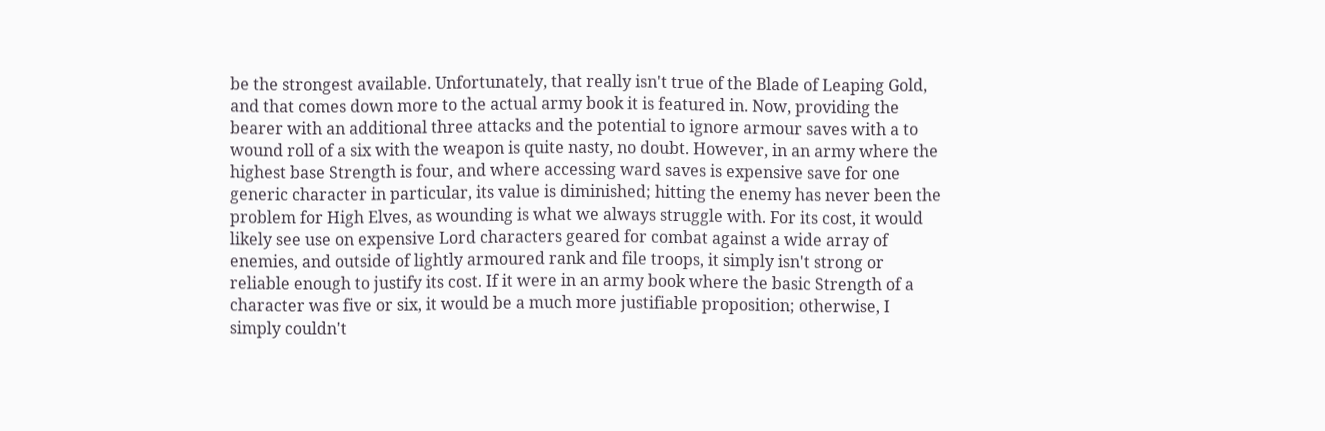be the strongest available. Unfortunately, that really isn't true of the Blade of Leaping Gold, and that comes down more to the actual army book it is featured in. Now, providing the bearer with an additional three attacks and the potential to ignore armour saves with a to wound roll of a six with the weapon is quite nasty, no doubt. However, in an army where the highest base Strength is four, and where accessing ward saves is expensive save for one generic character in particular, its value is diminished; hitting the enemy has never been the problem for High Elves, as wounding is what we always struggle with. For its cost, it would likely see use on expensive Lord characters geared for combat against a wide array of enemies, and outside of lightly armoured rank and file troops, it simply isn't strong or reliable enough to justify its cost. If it were in an army book where the basic Strength of a character was five or six, it would be a much more justifiable proposition; otherwise, I simply couldn't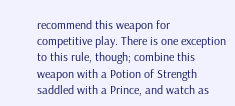recommend this weapon for competitive play. There is one exception to this rule, though; combine this weapon with a Potion of Strength saddled with a Prince, and watch as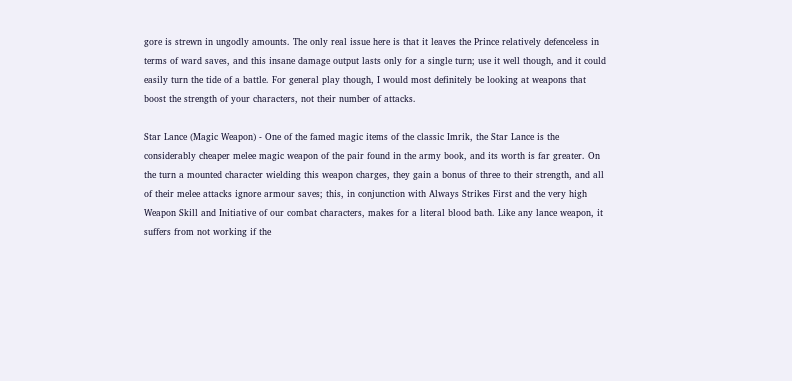gore is strewn in ungodly amounts. The only real issue here is that it leaves the Prince relatively defenceless in terms of ward saves, and this insane damage output lasts only for a single turn; use it well though, and it could easily turn the tide of a battle. For general play though, I would most definitely be looking at weapons that boost the strength of your characters, not their number of attacks.

Star Lance (Magic Weapon) - One of the famed magic items of the classic Imrik, the Star Lance is the considerably cheaper melee magic weapon of the pair found in the army book, and its worth is far greater. On the turn a mounted character wielding this weapon charges, they gain a bonus of three to their strength, and all of their melee attacks ignore armour saves; this, in conjunction with Always Strikes First and the very high Weapon Skill and Initiative of our combat characters, makes for a literal blood bath. Like any lance weapon, it suffers from not working if the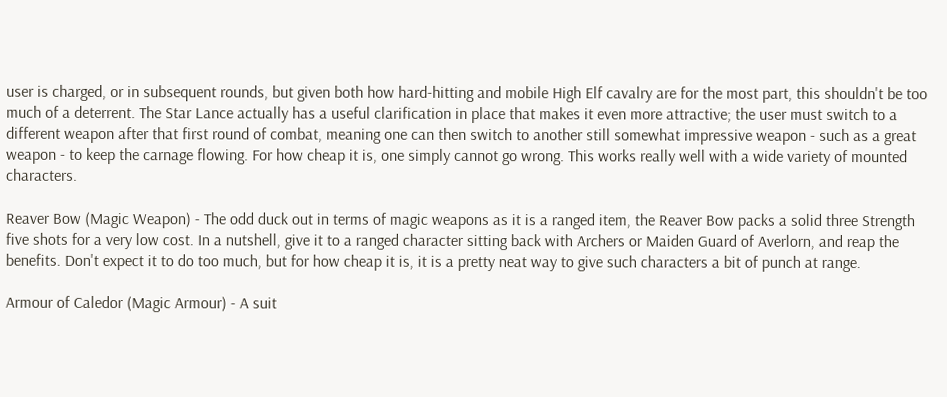user is charged, or in subsequent rounds, but given both how hard-hitting and mobile High Elf cavalry are for the most part, this shouldn't be too much of a deterrent. The Star Lance actually has a useful clarification in place that makes it even more attractive; the user must switch to a different weapon after that first round of combat, meaning one can then switch to another still somewhat impressive weapon - such as a great weapon - to keep the carnage flowing. For how cheap it is, one simply cannot go wrong. This works really well with a wide variety of mounted characters.

Reaver Bow (Magic Weapon) - The odd duck out in terms of magic weapons as it is a ranged item, the Reaver Bow packs a solid three Strength five shots for a very low cost. In a nutshell, give it to a ranged character sitting back with Archers or Maiden Guard of Averlorn, and reap the benefits. Don't expect it to do too much, but for how cheap it is, it is a pretty neat way to give such characters a bit of punch at range.

Armour of Caledor (Magic Armour) - A suit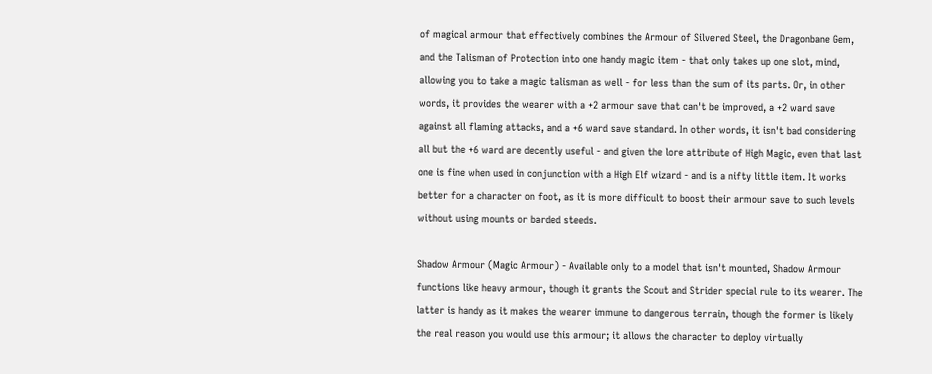of magical armour that effectively combines the Armour of Silvered Steel, the Dragonbane Gem, and the Talisman of Protection into one handy magic item - that only takes up one slot, mind, allowing you to take a magic talisman as well - for less than the sum of its parts. Or, in other words, it provides the wearer with a +2 armour save that can't be improved, a +2 ward save against all flaming attacks, and a +6 ward save standard. In other words, it isn't bad considering all but the +6 ward are decently useful - and given the lore attribute of High Magic, even that last one is fine when used in conjunction with a High Elf wizard - and is a nifty little item. It works better for a character on foot, as it is more difficult to boost their armour save to such levels without using mounts or barded steeds.

Shadow Armour (Magic Armour) - Available only to a model that isn't mounted, Shadow Armour functions like heavy armour, though it grants the Scout and Strider special rule to its wearer. The latter is handy as it makes the wearer immune to dangerous terrain, though the former is likely the real reason you would use this armour; it allows the character to deploy virtually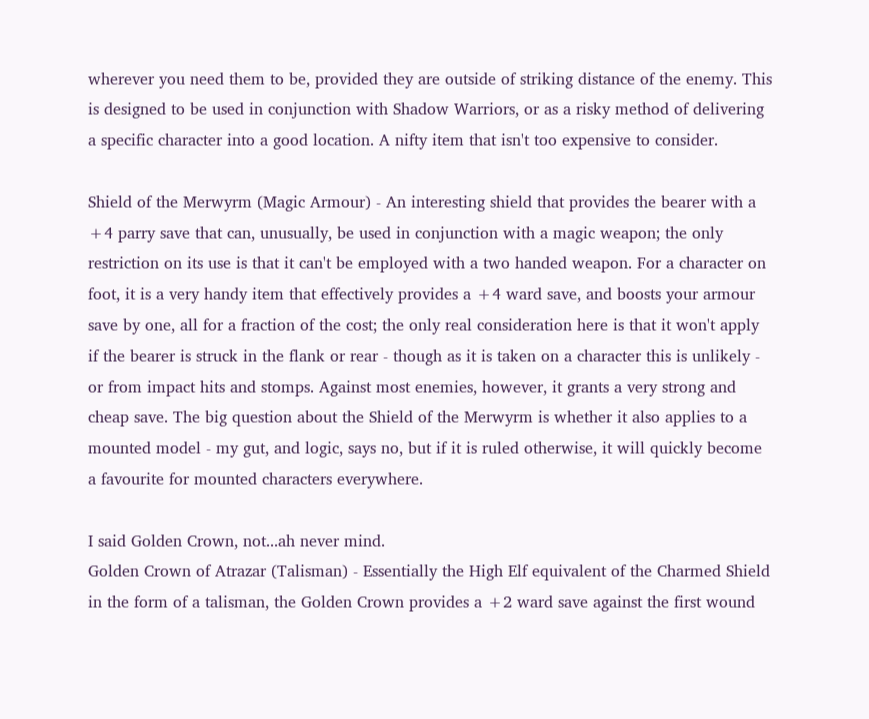wherever you need them to be, provided they are outside of striking distance of the enemy. This is designed to be used in conjunction with Shadow Warriors, or as a risky method of delivering a specific character into a good location. A nifty item that isn't too expensive to consider.

Shield of the Merwyrm (Magic Armour) - An interesting shield that provides the bearer with a +4 parry save that can, unusually, be used in conjunction with a magic weapon; the only restriction on its use is that it can't be employed with a two handed weapon. For a character on foot, it is a very handy item that effectively provides a +4 ward save, and boosts your armour save by one, all for a fraction of the cost; the only real consideration here is that it won't apply if the bearer is struck in the flank or rear - though as it is taken on a character this is unlikely - or from impact hits and stomps. Against most enemies, however, it grants a very strong and cheap save. The big question about the Shield of the Merwyrm is whether it also applies to a mounted model - my gut, and logic, says no, but if it is ruled otherwise, it will quickly become a favourite for mounted characters everywhere.

I said Golden Crown, not...ah never mind.
Golden Crown of Atrazar (Talisman) - Essentially the High Elf equivalent of the Charmed Shield in the form of a talisman, the Golden Crown provides a +2 ward save against the first wound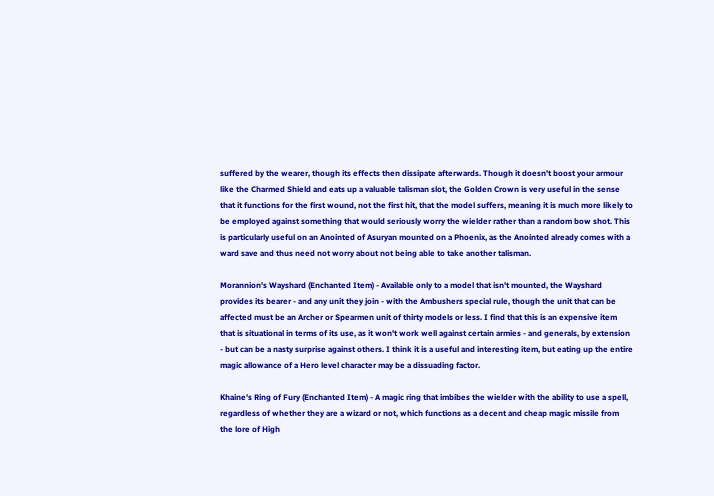suffered by the wearer, though its effects then dissipate afterwards. Though it doesn't boost your armour like the Charmed Shield and eats up a valuable talisman slot, the Golden Crown is very useful in the sense that it functions for the first wound, not the first hit, that the model suffers, meaning it is much more likely to be employed against something that would seriously worry the wielder rather than a random bow shot. This is particularly useful on an Anointed of Asuryan mounted on a Phoenix, as the Anointed already comes with a ward save and thus need not worry about not being able to take another talisman.

Morannion's Wayshard (Enchanted Item) - Available only to a model that isn't mounted, the Wayshard provides its bearer - and any unit they join - with the Ambushers special rule, though the unit that can be affected must be an Archer or Spearmen unit of thirty models or less. I find that this is an expensive item that is situational in terms of its use, as it won't work well against certain armies - and generals, by extension - but can be a nasty surprise against others. I think it is a useful and interesting item, but eating up the entire magic allowance of a Hero level character may be a dissuading factor.

Khaine's Ring of Fury (Enchanted Item) - A magic ring that imbibes the wielder with the ability to use a spell, regardless of whether they are a wizard or not, which functions as a decent and cheap magic missile from the lore of High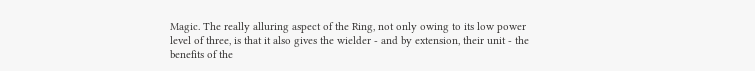Magic. The really alluring aspect of the Ring, not only owing to its low power level of three, is that it also gives the wielder - and by extension, their unit - the benefits of the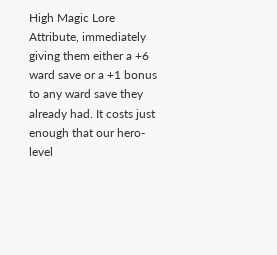High Magic Lore Attribute, immediately giving them either a +6 ward save or a +1 bonus to any ward save they already had. It costs just enough that our hero-level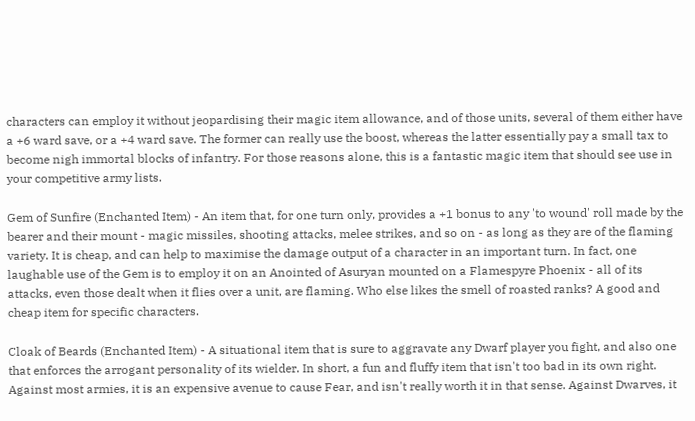characters can employ it without jeopardising their magic item allowance, and of those units, several of them either have a +6 ward save, or a +4 ward save. The former can really use the boost, whereas the latter essentially pay a small tax to become nigh immortal blocks of infantry. For those reasons alone, this is a fantastic magic item that should see use in your competitive army lists.

Gem of Sunfire (Enchanted Item) - An item that, for one turn only, provides a +1 bonus to any 'to wound' roll made by the bearer and their mount - magic missiles, shooting attacks, melee strikes, and so on - as long as they are of the flaming variety. It is cheap, and can help to maximise the damage output of a character in an important turn. In fact, one laughable use of the Gem is to employ it on an Anointed of Asuryan mounted on a Flamespyre Phoenix - all of its attacks, even those dealt when it flies over a unit, are flaming. Who else likes the smell of roasted ranks? A good and cheap item for specific characters.

Cloak of Beards (Enchanted Item) - A situational item that is sure to aggravate any Dwarf player you fight, and also one that enforces the arrogant personality of its wielder. In short, a fun and fluffy item that isn't too bad in its own right. Against most armies, it is an expensive avenue to cause Fear, and isn't really worth it in that sense. Against Dwarves, it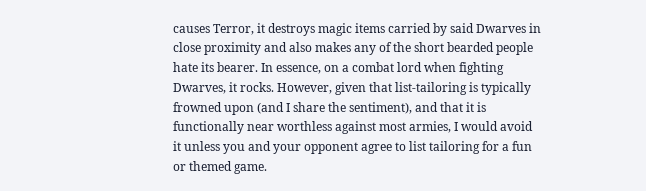causes Terror, it destroys magic items carried by said Dwarves in close proximity and also makes any of the short bearded people hate its bearer. In essence, on a combat lord when fighting Dwarves, it rocks. However, given that list-tailoring is typically frowned upon (and I share the sentiment), and that it is functionally near worthless against most armies, I would avoid it unless you and your opponent agree to list tailoring for a fun or themed game.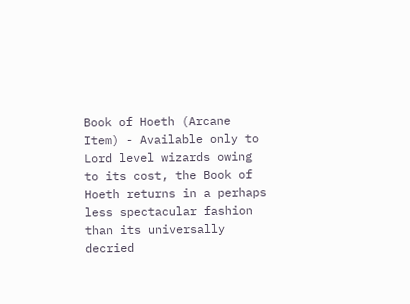Book of Hoeth (Arcane Item) - Available only to Lord level wizards owing to its cost, the Book of Hoeth returns in a perhaps less spectacular fashion than its universally decried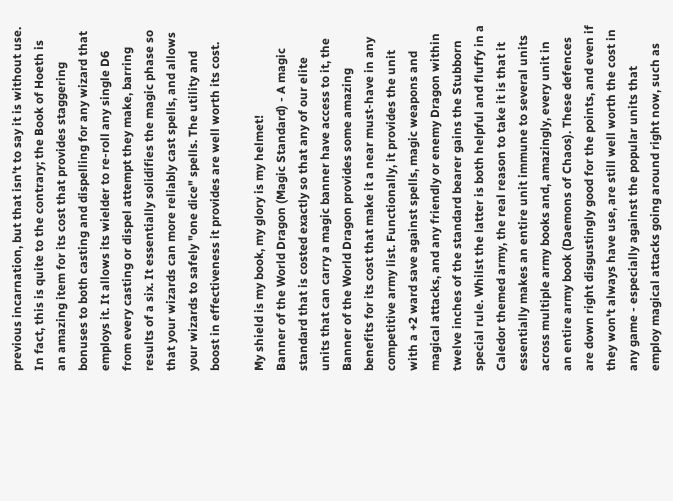previous incarnation, but that isn't to say it is without use. In fact, this is quite to the contrary; the Book of Hoeth is an amazing item for its cost that provides staggering bonuses to both casting and dispelling for any wizard that employs it. It allows its wielder to re-roll any single D6 from every casting or dispel attempt they make, barring results of a six. It essentially solidifies the magic phase so that your wizards can more reliably cast spells, and allows your wizards to safely "one dice" spells. The utility and boost in effectiveness it provides are well worth its cost.

My shield is my book, my glory is my helmet!
Banner of the World Dragon (Magic Standard) - A magic standard that is costed exactly so that any of our elite units that can carry a magic banner have access to it, the Banner of the World Dragon provides some amazing benefits for its cost that make it a near must-have in any competitive army list. Functionally, it provides the unit with a +2 ward save against spells, magic weapons and magical attacks, and any friendly or enemy Dragon within twelve inches of the standard bearer gains the Stubborn special rule. Whilst the latter is both helpful and fluffy in a Caledor themed army, the real reason to take it is that it essentially makes an entire unit immune to several units across multiple army books and, amazingly, every unit in an entire army book (Daemons of Chaos). These defences are down right disgustingly good for the points, and even if they won't always have use, are still well worth the cost in any game - especially against the popular units that employ magical attacks going around right now, such as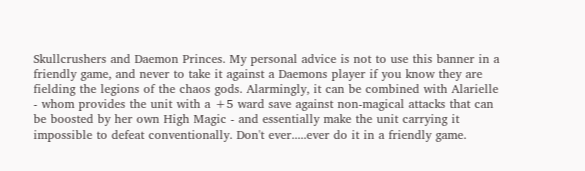Skullcrushers and Daemon Princes. My personal advice is not to use this banner in a friendly game, and never to take it against a Daemons player if you know they are fielding the legions of the chaos gods. Alarmingly, it can be combined with Alarielle - whom provides the unit with a +5 ward save against non-magical attacks that can be boosted by her own High Magic - and essentially make the unit carrying it impossible to defeat conventionally. Don't ever.....ever do it in a friendly game.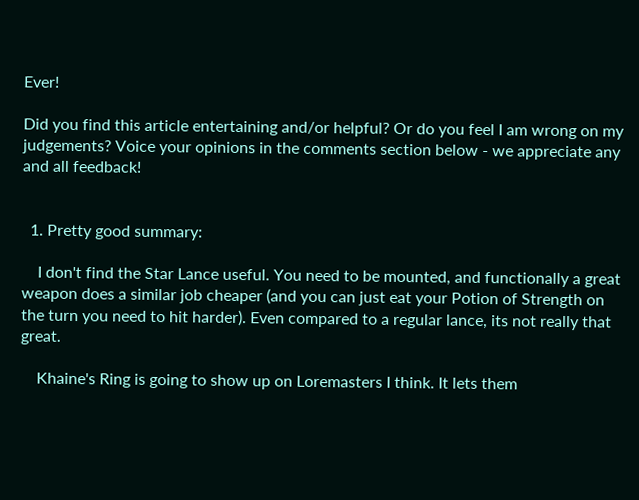Ever!

Did you find this article entertaining and/or helpful? Or do you feel I am wrong on my judgements? Voice your opinions in the comments section below - we appreciate any and all feedback!


  1. Pretty good summary:

    I don't find the Star Lance useful. You need to be mounted, and functionally a great weapon does a similar job cheaper (and you can just eat your Potion of Strength on the turn you need to hit harder). Even compared to a regular lance, its not really that great.

    Khaine's Ring is going to show up on Loremasters I think. It lets them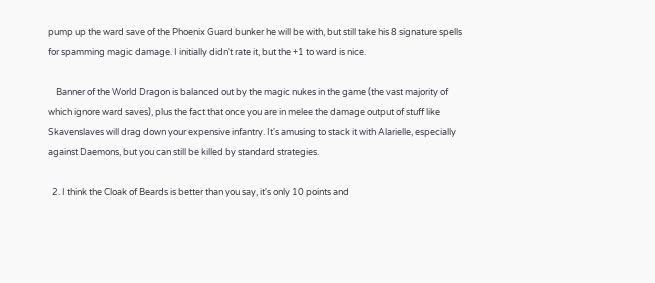pump up the ward save of the Phoenix Guard bunker he will be with, but still take his 8 signature spells for spamming magic damage. I initially didn't rate it, but the +1 to ward is nice.

    Banner of the World Dragon is balanced out by the magic nukes in the game (the vast majority of which ignore ward saves), plus the fact that once you are in melee the damage output of stuff like Skavenslaves will drag down your expensive infantry. It's amusing to stack it with Alarielle, especially against Daemons, but you can still be killed by standard strategies.

  2. I think the Cloak of Beards is better than you say, it's only 10 points and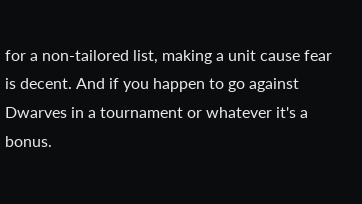for a non-tailored list, making a unit cause fear is decent. And if you happen to go against Dwarves in a tournament or whatever it's a bonus.